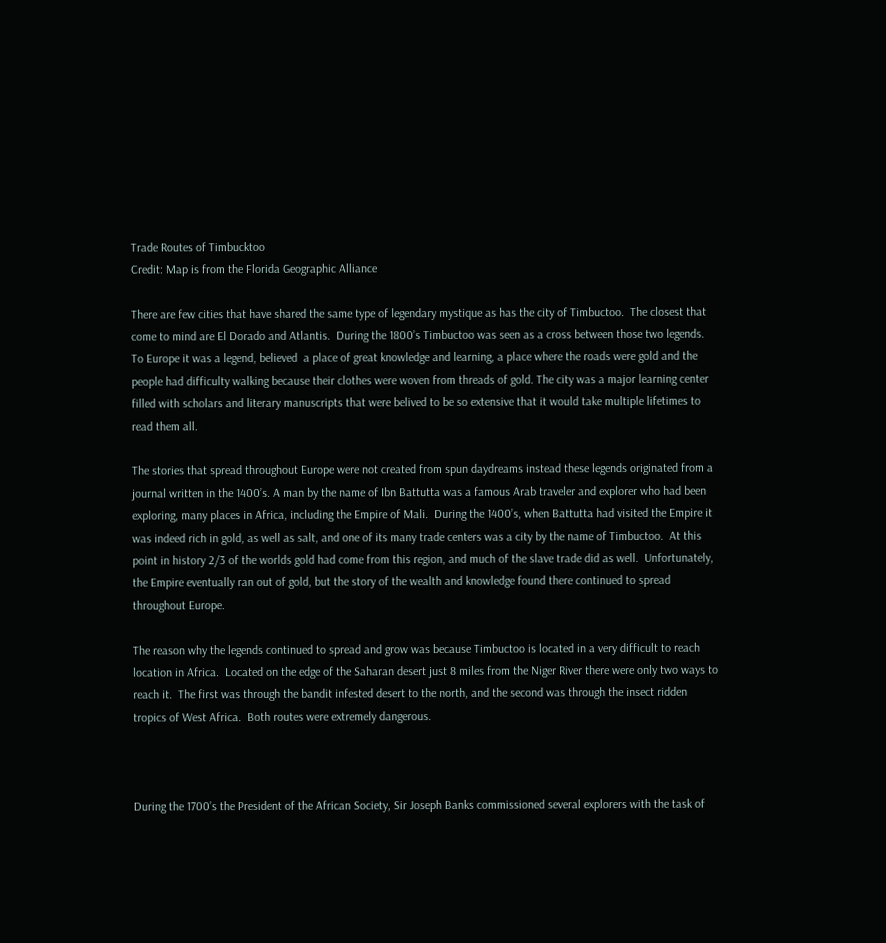Trade Routes of Timbucktoo
Credit: Map is from the Florida Geographic Alliance

There are few cities that have shared the same type of legendary mystique as has the city of Timbuctoo.  The closest that come to mind are El Dorado and Atlantis.  During the 1800’s Timbuctoo was seen as a cross between those two legends.  To Europe it was a legend, believed  a place of great knowledge and learning, a place where the roads were gold and the people had difficulty walking because their clothes were woven from threads of gold. The city was a major learning center filled with scholars and literary manuscripts that were belived to be so extensive that it would take multiple lifetimes to read them all.

The stories that spread throughout Europe were not created from spun daydreams instead these legends originated from a journal written in the 1400’s. A man by the name of Ibn Battutta was a famous Arab traveler and explorer who had been exploring, many places in Africa, including the Empire of Mali.  During the 1400’s, when Battutta had visited the Empire it was indeed rich in gold, as well as salt, and one of its many trade centers was a city by the name of Timbuctoo.  At this point in history 2/3 of the worlds gold had come from this region, and much of the slave trade did as well.  Unfortunately, the Empire eventually ran out of gold, but the story of the wealth and knowledge found there continued to spread throughout Europe.

The reason why the legends continued to spread and grow was because Timbuctoo is located in a very difficult to reach location in Africa.  Located on the edge of the Saharan desert just 8 miles from the Niger River there were only two ways to reach it.  The first was through the bandit infested desert to the north, and the second was through the insect ridden tropics of West Africa.  Both routes were extremely dangerous.



During the 1700’s the President of the African Society, Sir Joseph Banks commissioned several explorers with the task of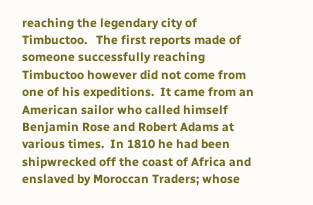reaching the legendary city of Timbuctoo.   The first reports made of someone successfully reaching Timbuctoo however did not come from one of his expeditions.  It came from an American sailor who called himself Benjamin Rose and Robert Adams at various times.  In 1810 he had been shipwrecked off the coast of Africa and enslaved by Moroccan Traders; whose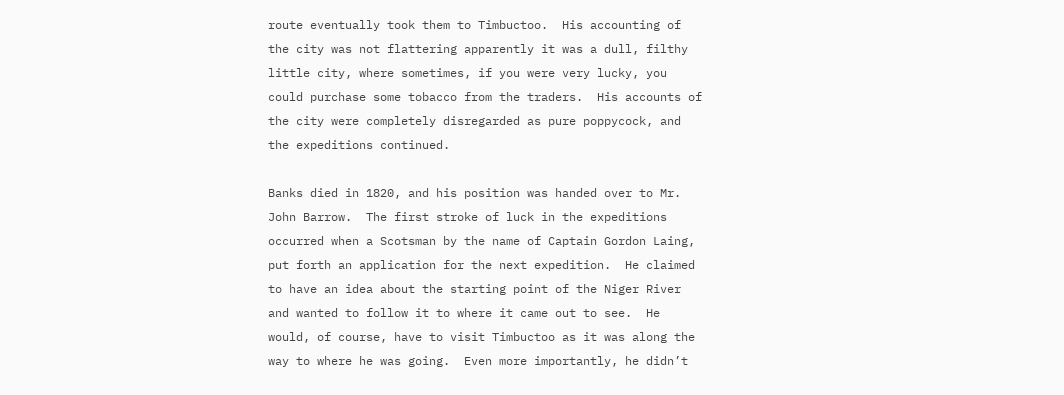route eventually took them to Timbuctoo.  His accounting of the city was not flattering apparently it was a dull, filthy little city, where sometimes, if you were very lucky, you could purchase some tobacco from the traders.  His accounts of the city were completely disregarded as pure poppycock, and the expeditions continued.

Banks died in 1820, and his position was handed over to Mr. John Barrow.  The first stroke of luck in the expeditions occurred when a Scotsman by the name of Captain Gordon Laing, put forth an application for the next expedition.  He claimed to have an idea about the starting point of the Niger River and wanted to follow it to where it came out to see.  He would, of course, have to visit Timbuctoo as it was along the way to where he was going.  Even more importantly, he didn’t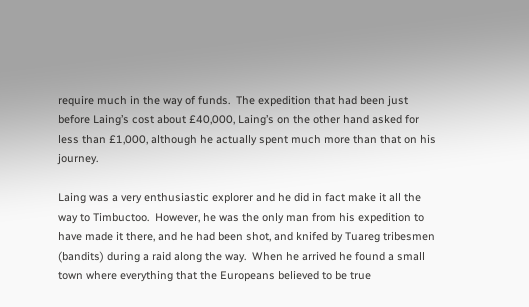require much in the way of funds.  The expedition that had been just before Laing’s cost about £40,000, Laing’s on the other hand asked for less than £1,000, although he actually spent much more than that on his journey.

Laing was a very enthusiastic explorer and he did in fact make it all the way to Timbuctoo.  However, he was the only man from his expedition to have made it there, and he had been shot, and knifed by Tuareg tribesmen (bandits) during a raid along the way.  When he arrived he found a small town where everything that the Europeans believed to be true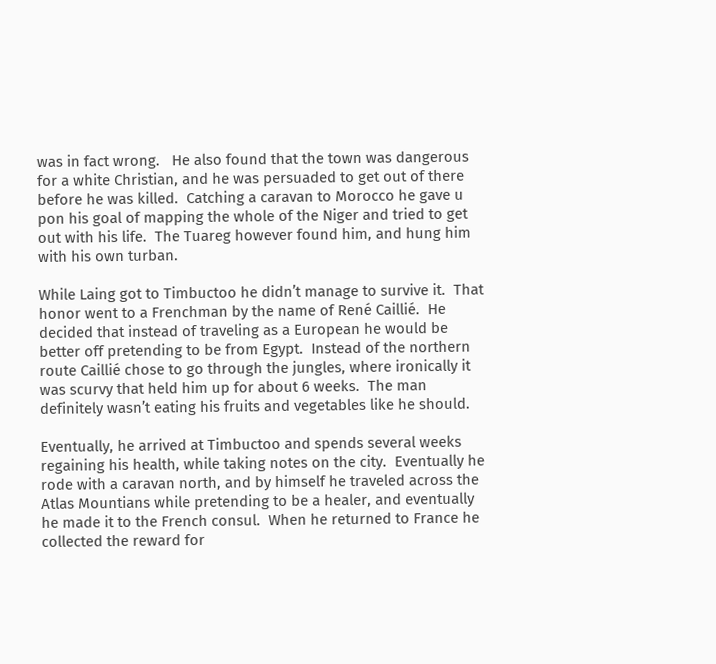was in fact wrong.   He also found that the town was dangerous for a white Christian, and he was persuaded to get out of there before he was killed.  Catching a caravan to Morocco he gave u pon his goal of mapping the whole of the Niger and tried to get out with his life.  The Tuareg however found him, and hung him with his own turban.

While Laing got to Timbuctoo he didn’t manage to survive it.  That honor went to a Frenchman by the name of René Caillié.  He decided that instead of traveling as a European he would be better off pretending to be from Egypt.  Instead of the northern route Caillié chose to go through the jungles, where ironically it was scurvy that held him up for about 6 weeks.  The man definitely wasn’t eating his fruits and vegetables like he should.

Eventually, he arrived at Timbuctoo and spends several weeks regaining his health, while taking notes on the city.  Eventually he rode with a caravan north, and by himself he traveled across the Atlas Mountians while pretending to be a healer, and eventually he made it to the French consul.  When he returned to France he collected the reward for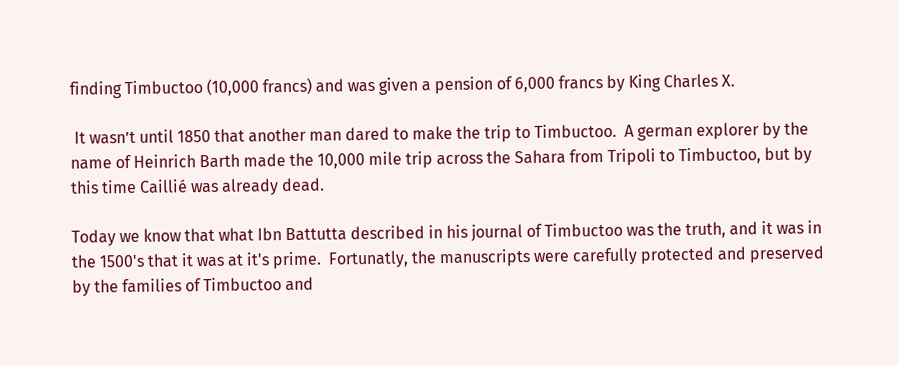finding Timbuctoo (10,000 francs) and was given a pension of 6,000 francs by King Charles X.

 It wasn’t until 1850 that another man dared to make the trip to Timbuctoo.  A german explorer by the name of Heinrich Barth made the 10,000 mile trip across the Sahara from Tripoli to Timbuctoo, but by this time Caillié was already dead.

Today we know that what Ibn Battutta described in his journal of Timbuctoo was the truth, and it was in the 1500's that it was at it's prime.  Fortunatly, the manuscripts were carefully protected and preserved by the families of Timbuctoo and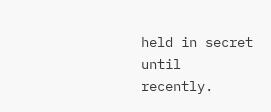held in secret until recently.